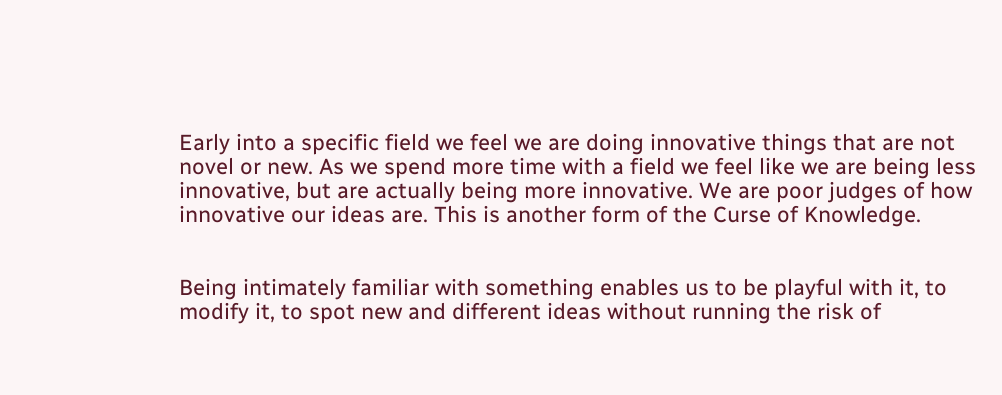Early into a specific field we feel we are doing innovative things that are not novel or new. As we spend more time with a field we feel like we are being less innovative, but are actually being more innovative. We are poor judges of how innovative our ideas are. This is another form of the Curse of Knowledge.


Being intimately familiar with something enables us to be playful with it, to modify it, to spot new and different ideas without running the risk of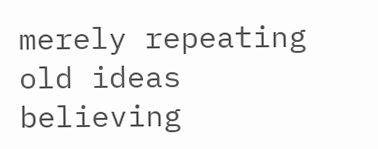merely repeating old ideas believing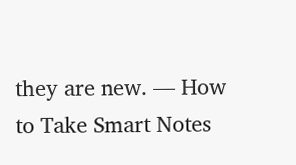they are new. — How to Take Smart Notes